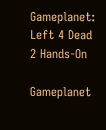Gameplanet: Left 4 Dead 2 Hands-On

Gameplanet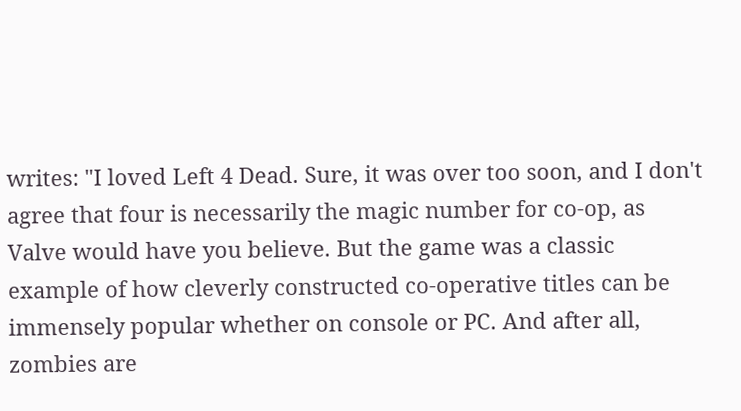writes: "I loved Left 4 Dead. Sure, it was over too soon, and I don't agree that four is necessarily the magic number for co-op, as Valve would have you believe. But the game was a classic example of how cleverly constructed co-operative titles can be immensely popular whether on console or PC. And after all, zombies are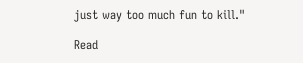just way too much fun to kill."

Read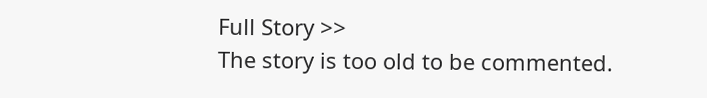Full Story >>
The story is too old to be commented.